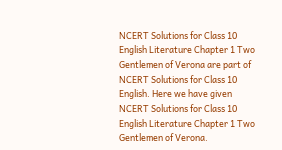NCERT Solutions for Class 10 English Literature Chapter 1 Two Gentlemen of Verona are part of NCERT Solutions for Class 10 English. Here we have given NCERT Solutions for Class 10 English Literature Chapter 1 Two Gentlemen of Verona.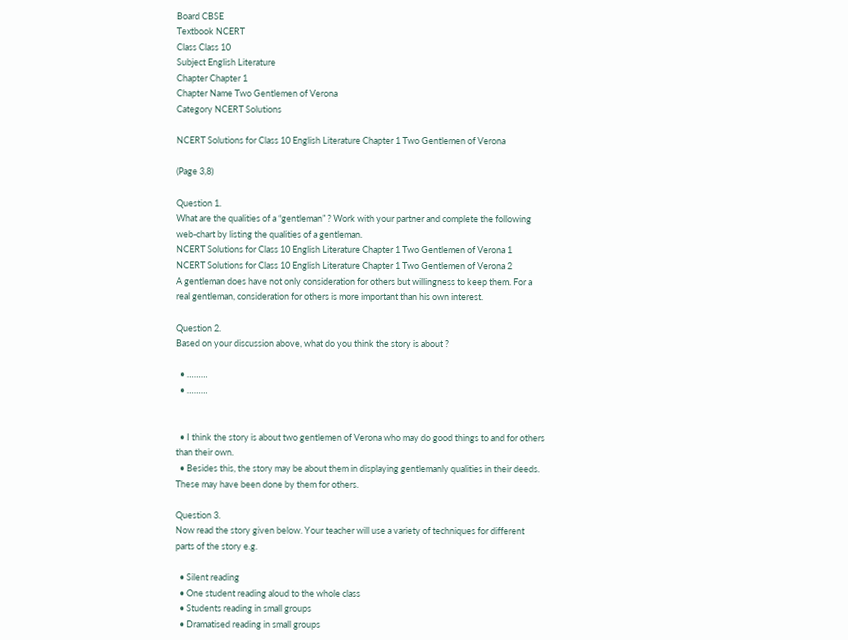Board CBSE
Textbook NCERT
Class Class 10
Subject English Literature
Chapter Chapter 1
Chapter Name Two Gentlemen of Verona
Category NCERT Solutions

NCERT Solutions for Class 10 English Literature Chapter 1 Two Gentlemen of Verona

(Page 3,8)

Question 1.
What are the qualities of a “gentleman” ? Work with your partner and complete the following web-chart by listing the qualities of a gentleman.
NCERT Solutions for Class 10 English Literature Chapter 1 Two Gentlemen of Verona 1
NCERT Solutions for Class 10 English Literature Chapter 1 Two Gentlemen of Verona 2
A gentleman does have not only consideration for others but willingness to keep them. For a real gentleman, consideration for others is more important than his own interest.

Question 2.
Based on your discussion above, what do you think the story is about ?

  • ………
  • ………


  • I think the story is about two gentlemen of Verona who may do good things to and for others than their own.
  • Besides this, the story may be about them in displaying gentlemanly qualities in their deeds. These may have been done by them for others.

Question 3.
Now read the story given below. Your teacher will use a variety of techniques for different parts of the story e.g.

  • Silent reading
  • One student reading aloud to the whole class
  • Students reading in small groups
  • Dramatised reading in small groups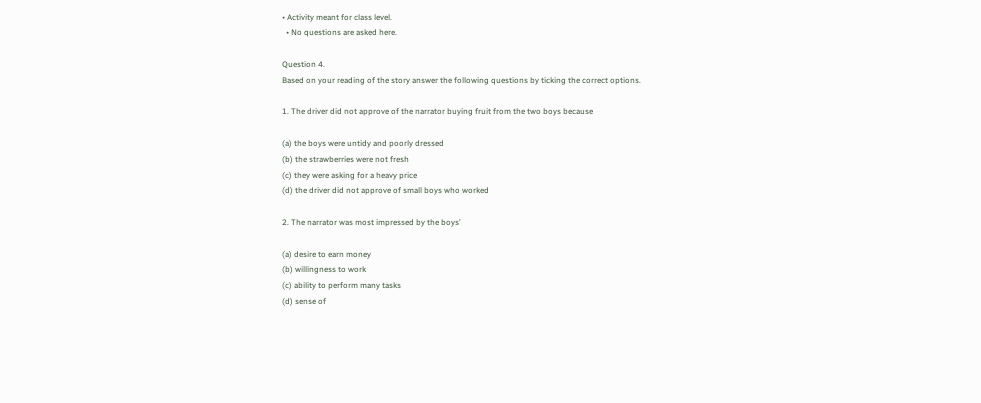• Activity meant for class level.
  • No questions are asked here.

Question 4.
Based on your reading of the story answer the following questions by ticking the correct options.

1. The driver did not approve of the narrator buying fruit from the two boys because

(a) the boys were untidy and poorly dressed
(b) the strawberries were not fresh
(c) they were asking for a heavy price
(d) the driver did not approve of small boys who worked

2. The narrator was most impressed by the boys’

(a) desire to earn money
(b) willingness to work
(c) ability to perform many tasks
(d) sense of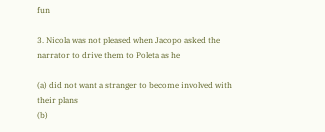fun

3. Nicola was not pleased when Jacopo asked the narrator to drive them to Poleta as he

(a) did not want a stranger to become involved with their plans
(b)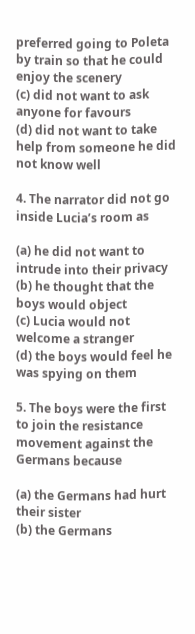preferred going to Poleta by train so that he could enjoy the scenery
(c) did not want to ask anyone for favours
(d) did not want to take help from someone he did not know well

4. The narrator did not go inside Lucia’s room as

(a) he did not want to intrude into their privacy
(b) he thought that the boys would object
(c) Lucia would not welcome a stranger
(d) the boys would feel he was spying on them

5. The boys were the first to join the resistance movement against the Germans because

(a) the Germans had hurt their sister
(b) the Germans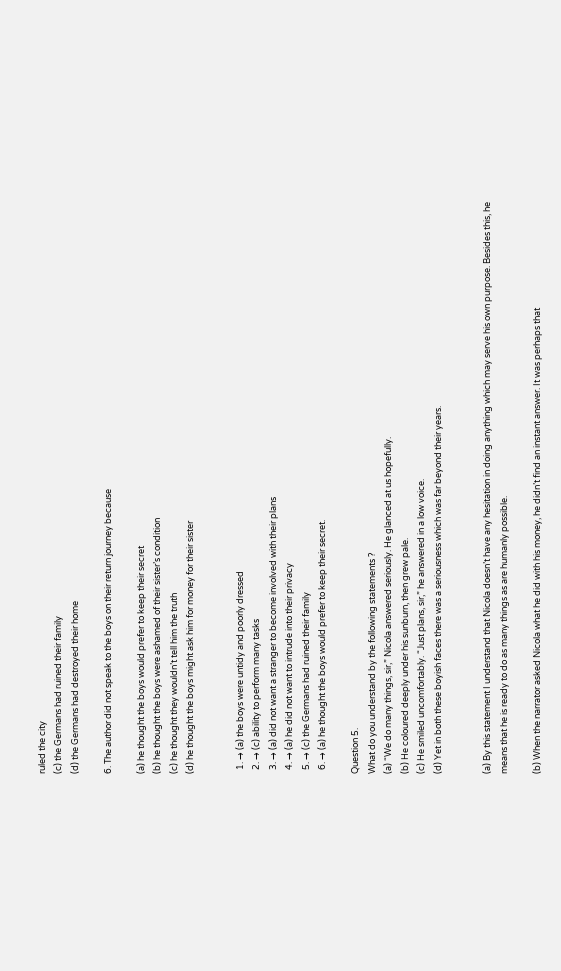ruled the city
(c) the Germans had ruined their family
(d) the Germans had destroyed their home

6. The author did not speak to the boys on their return journey because

(a) he thought the boys would prefer to keep their secret
(b) he thought the boys were ashamed of their sister’s condition
(c) he thought they wouldn’t tell him the truth
(d) he thought the boys might ask him for money for their sister


  1. → (a) the boys were untidy and poorly dressed
  2. → (c) ability to perform many tasks
  3. → (a) did not want a stranger to become involved with their plans
  4. → (a) he did not want to intrude into their privacy
  5. → (c) the Germans had ruined their family
  6. → (a) he thought the boys would prefer to keep their secret.

Question 5.
What do you understand by the following statements ?
(a) “We do many things, sir,” Nicola answered seriously. He glanced at us hopefully.
(b) He coloured deeply under his sunburn, then grew pale.
(c) He smiled uncomfortably. “Just plans, sir,” he answered in a low voice.
(d) Yet in both these boyish faces there was a seriousness which was far beyond their years.


(a) By this statement I understand that Nicola doesn’t have any hesitation in doing anything which may serve his own purpose. Besides this, he means that he is ready to do as many things as are humanly possible.

(b) When the narrator asked Nicola what he did with his money, he didn’t find an instant answer. It was perhaps that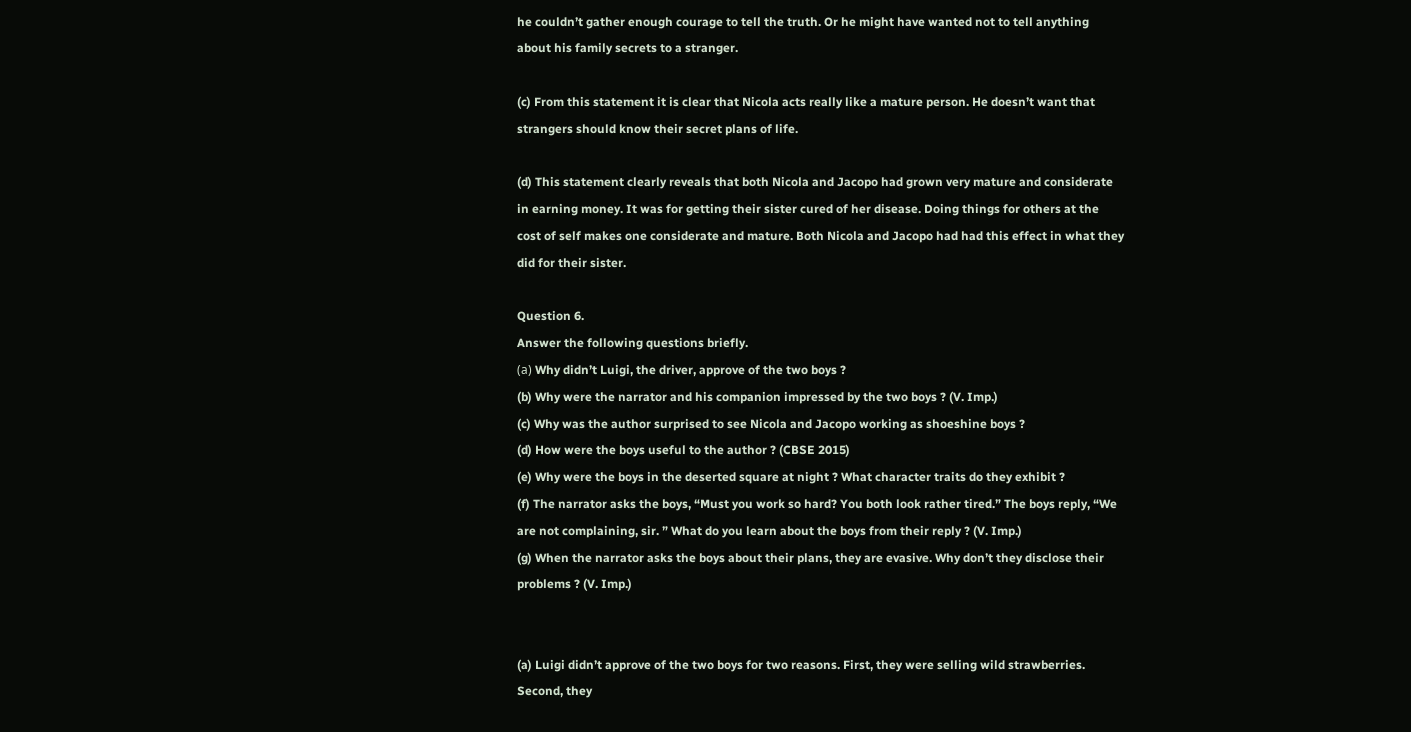he couldn’t gather enough courage to tell the truth. Or he might have wanted not to tell anything about his family secrets to a stranger.

(c) From this statement it is clear that Nicola acts really like a mature person. He doesn’t want that strangers should know their secret plans of life.

(d) This statement clearly reveals that both Nicola and Jacopo had grown very mature and considerate in earning money. It was for getting their sister cured of her disease. Doing things for others at the cost of self makes one considerate and mature. Both Nicola and Jacopo had had this effect in what they did for their sister.

Question 6.
Answer the following questions briefly.
(а) Why didn’t Luigi, the driver, approve of the two boys ?
(b) Why were the narrator and his companion impressed by the two boys ? (V. Imp.)
(c) Why was the author surprised to see Nicola and Jacopo working as shoeshine boys ?
(d) How were the boys useful to the author ? (CBSE 2015)
(e) Why were the boys in the deserted square at night ? What character traits do they exhibit ?
(f) The narrator asks the boys, “Must you work so hard? You both look rather tired.” The boys reply, “We are not complaining, sir. ” What do you learn about the boys from their reply ? (V. Imp.)
(g) When the narrator asks the boys about their plans, they are evasive. Why don’t they disclose their problems ? (V. Imp.)


(a) Luigi didn’t approve of the two boys for two reasons. First, they were selling wild strawberries. Second, they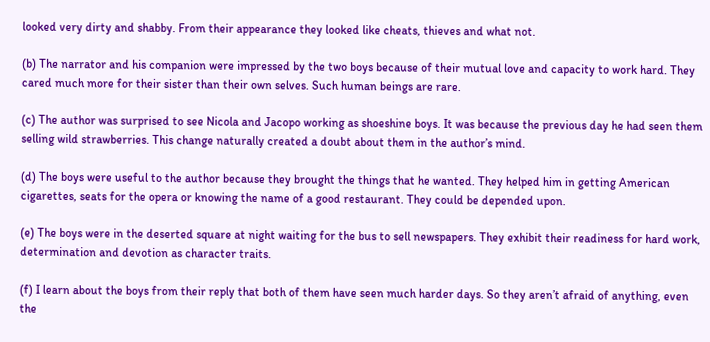looked very dirty and shabby. From their appearance they looked like cheats, thieves and what not.

(b) The narrator and his companion were impressed by the two boys because of their mutual love and capacity to work hard. They cared much more for their sister than their own selves. Such human beings are rare.

(c) The author was surprised to see Nicola and Jacopo working as shoeshine boys. It was because the previous day he had seen them selling wild strawberries. This change naturally created a doubt about them in the author’s mind.

(d) The boys were useful to the author because they brought the things that he wanted. They helped him in getting American cigarettes, seats for the opera or knowing the name of a good restaurant. They could be depended upon.

(e) The boys were in the deserted square at night waiting for the bus to sell newspapers. They exhibit their readiness for hard work, determination and devotion as character traits.

(f) I learn about the boys from their reply that both of them have seen much harder days. So they aren’t afraid of anything, even the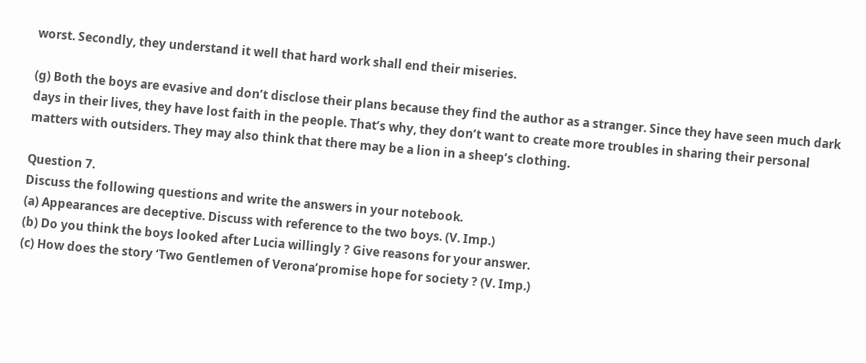worst. Secondly, they understand it well that hard work shall end their miseries.

(g) Both the boys are evasive and don’t disclose their plans because they find the author as a stranger. Since they have seen much dark days in their lives, they have lost faith in the people. That’s why, they don’t want to create more troubles in sharing their personal matters with outsiders. They may also think that there may be a lion in a sheep’s clothing.

Question 7.
Discuss the following questions and write the answers in your notebook.
(a) Appearances are deceptive. Discuss with reference to the two boys. (V. Imp.)
(b) Do you think the boys looked after Lucia willingly ? Give reasons for your answer.
(c) How does the story ‘Two Gentlemen of Verona’promise hope for society ? (V. Imp.)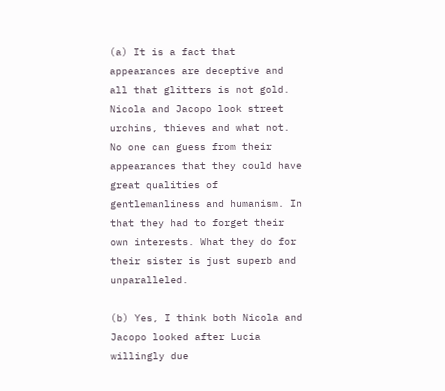(a) It is a fact that appearances are deceptive and all that glitters is not gold. Nicola and Jacopo look street urchins, thieves and what not. No one can guess from their appearances that they could have great qualities of gentlemanliness and humanism. In that they had to forget their own interests. What they do for their sister is just superb and unparalleled.

(b) Yes, I think both Nicola and Jacopo looked after Lucia willingly due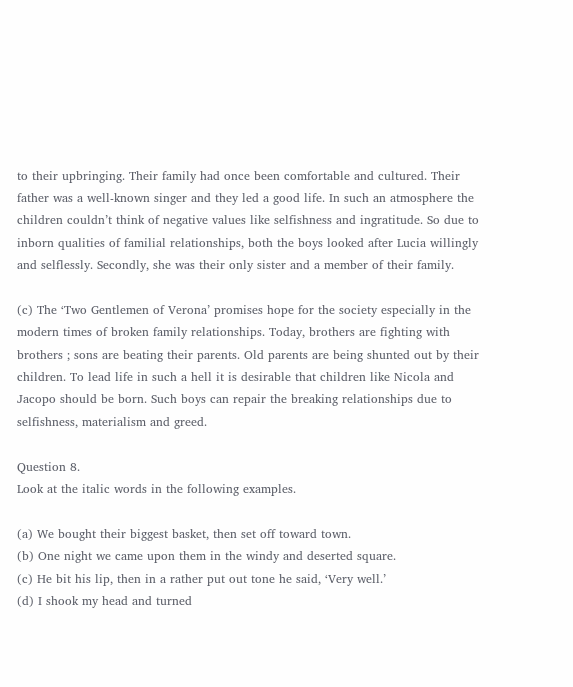to their upbringing. Their family had once been comfortable and cultured. Their father was a well-known singer and they led a good life. In such an atmosphere the children couldn’t think of negative values like selfishness and ingratitude. So due to inborn qualities of familial relationships, both the boys looked after Lucia willingly and selflessly. Secondly, she was their only sister and a member of their family.

(c) The ‘Two Gentlemen of Verona’ promises hope for the society especially in the modern times of broken family relationships. Today, brothers are fighting with brothers ; sons are beating their parents. Old parents are being shunted out by their children. To lead life in such a hell it is desirable that children like Nicola and Jacopo should be born. Such boys can repair the breaking relationships due to selfishness, materialism and greed.

Question 8.
Look at the italic words in the following examples.

(a) We bought their biggest basket, then set off toward town.
(b) One night we came upon them in the windy and deserted square.
(c) He bit his lip, then in a rather put out tone he said, ‘Very well.’
(d) I shook my head and turned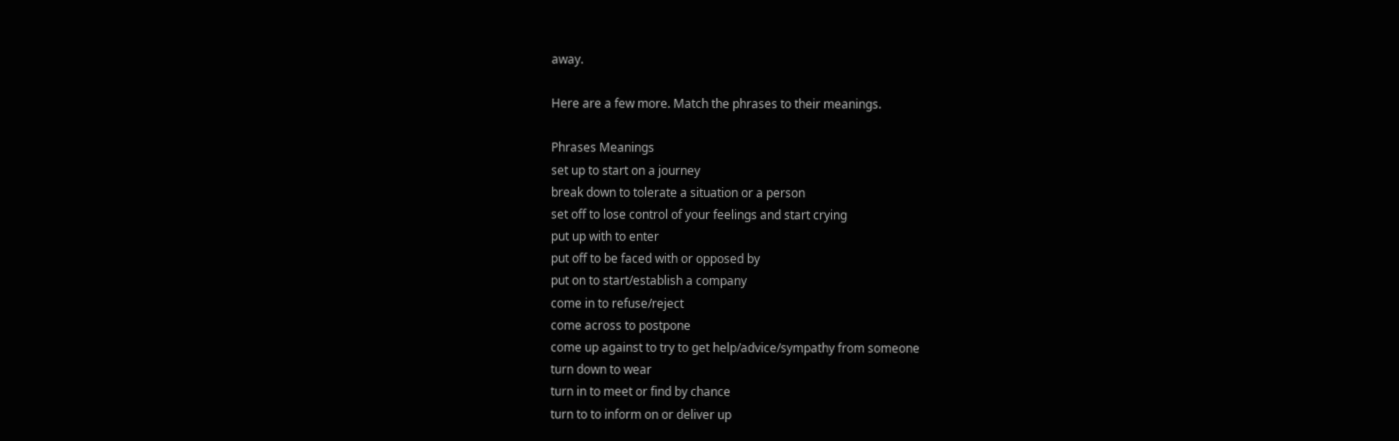away.

Here are a few more. Match the phrases to their meanings.

Phrases Meanings
set up to start on a journey
break down to tolerate a situation or a person
set off to lose control of your feelings and start crying
put up with to enter
put off to be faced with or opposed by
put on to start/establish a company
come in to refuse/reject
come across to postpone
come up against to try to get help/advice/sympathy from someone
turn down to wear
turn in to meet or find by chance
turn to to inform on or deliver up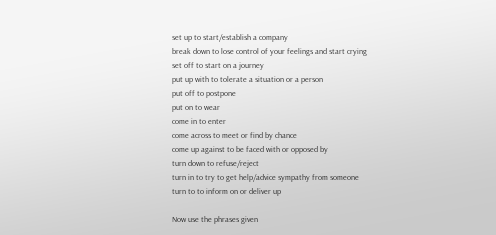set up to start/establish a company
break down to lose control of your feelings and start crying
set off to start on a journey
put up with to tolerate a situation or a person
put off to postpone
put on to wear
come in to enter
come across to meet or find by chance
come up against to be faced with or opposed by
turn down to refuse/reject
turn in to try to get help/advice sympathy from someone
turn to to inform on or deliver up

Now use the phrases given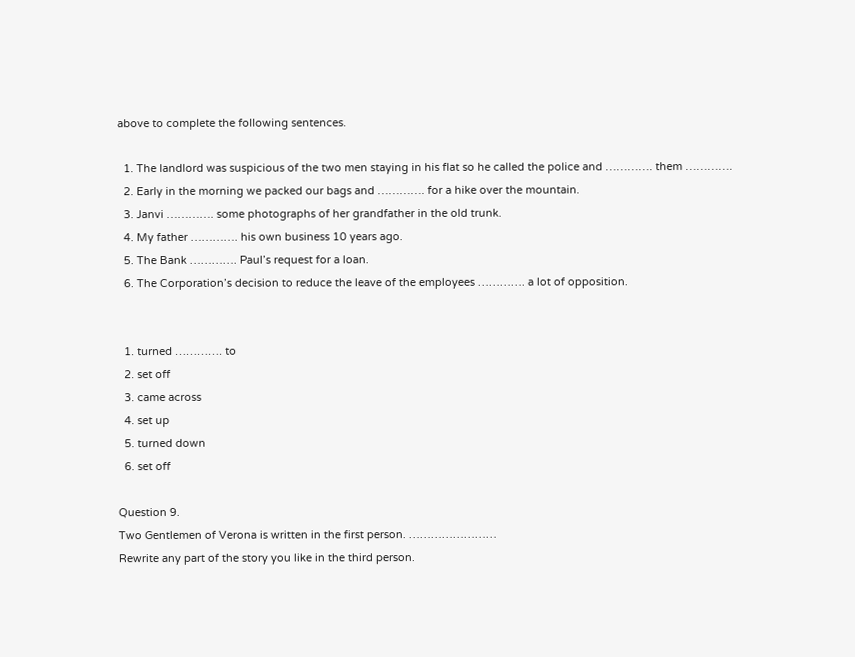above to complete the following sentences.

  1. The landlord was suspicious of the two men staying in his flat so he called the police and …………. them ………….
  2. Early in the morning we packed our bags and …………. for a hike over the mountain.
  3. Janvi …………. some photographs of her grandfather in the old trunk.
  4. My father …………. his own business 10 years ago.
  5. The Bank …………. Paul’s request for a loan.
  6. The Corporation’s decision to reduce the leave of the employees …………. a lot of opposition.


  1. turned …………. to
  2. set off
  3. came across
  4. set up
  5. turned down
  6. set off

Question 9.
Two Gentlemen of Verona is written in the first person. ……………………
Rewrite any part of the story you like in the third person.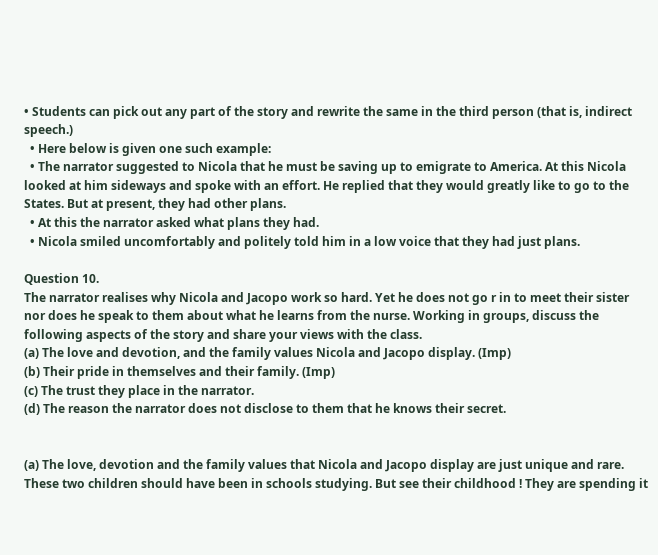• Students can pick out any part of the story and rewrite the same in the third person (that is, indirect speech.)
  • Here below is given one such example:
  • The narrator suggested to Nicola that he must be saving up to emigrate to America. At this Nicola looked at him sideways and spoke with an effort. He replied that they would greatly like to go to the States. But at present, they had other plans.
  • At this the narrator asked what plans they had.
  • Nicola smiled uncomfortably and politely told him in a low voice that they had just plans.

Question 10.
The narrator realises why Nicola and Jacopo work so hard. Yet he does not go r in to meet their sister nor does he speak to them about what he learns from the nurse. Working in groups, discuss the following aspects of the story and share your views with the class.
(a) The love and devotion, and the family values Nicola and Jacopo display. (Imp)
(b) Their pride in themselves and their family. (Imp)
(c) The trust they place in the narrator.
(d) The reason the narrator does not disclose to them that he knows their secret.


(a) The love, devotion and the family values that Nicola and Jacopo display are just unique and rare. These two children should have been in schools studying. But see their childhood ! They are spending it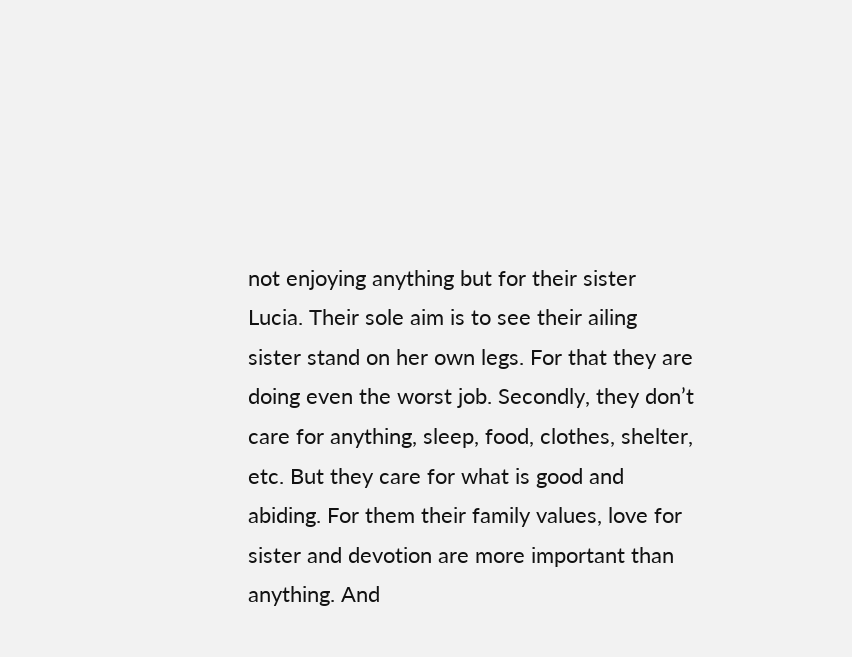not enjoying anything but for their sister Lucia. Their sole aim is to see their ailing sister stand on her own legs. For that they are doing even the worst job. Secondly, they don’t care for anything, sleep, food, clothes, shelter, etc. But they care for what is good and abiding. For them their family values, love for sister and devotion are more important than anything. And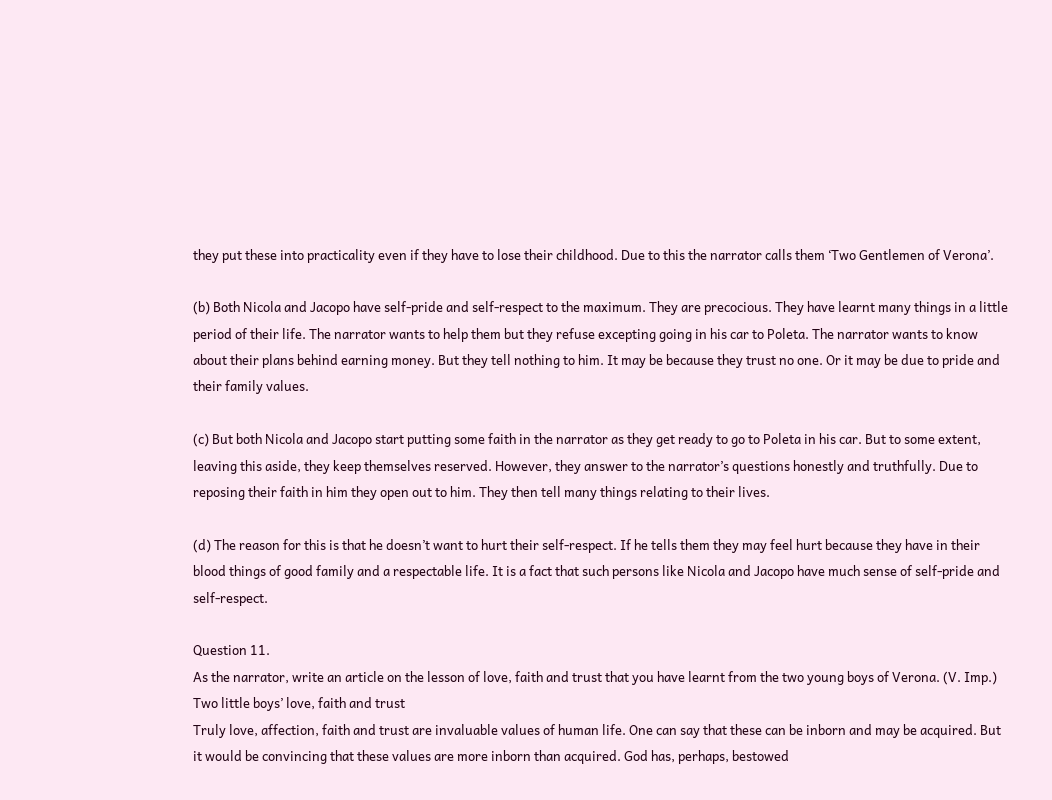they put these into practicality even if they have to lose their childhood. Due to this the narrator calls them ‘Two Gentlemen of Verona’.

(b) Both Nicola and Jacopo have self-pride and self-respect to the maximum. They are precocious. They have learnt many things in a little period of their life. The narrator wants to help them but they refuse excepting going in his car to Poleta. The narrator wants to know about their plans behind earning money. But they tell nothing to him. It may be because they trust no one. Or it may be due to pride and their family values.

(c) But both Nicola and Jacopo start putting some faith in the narrator as they get ready to go to Poleta in his car. But to some extent, leaving this aside, they keep themselves reserved. However, they answer to the narrator’s questions honestly and truthfully. Due to reposing their faith in him they open out to him. They then tell many things relating to their lives.

(d) The reason for this is that he doesn’t want to hurt their self-respect. If he tells them they may feel hurt because they have in their blood things of good family and a respectable life. It is a fact that such persons like Nicola and Jacopo have much sense of self-pride and self-respect.

Question 11.
As the narrator, write an article on the lesson of love, faith and trust that you have learnt from the two young boys of Verona. (V. Imp.)
Two little boys’ love, faith and trust
Truly love, affection, faith and trust are invaluable values of human life. One can say that these can be inborn and may be acquired. But it would be convincing that these values are more inborn than acquired. God has, perhaps, bestowed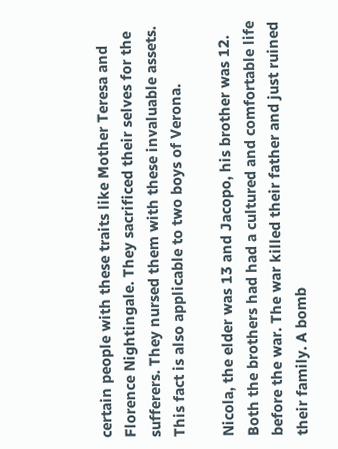certain people with these traits like Mother Teresa and Florence Nightingale. They sacrificed their selves for the sufferers. They nursed them with these invaluable assets. This fact is also applicable to two boys of Verona.

Nicola, the elder was 13 and Jacopo, his brother was 12. Both the brothers had had a cultured and comfortable life before the war. The war killed their father and just ruined their family. A bomb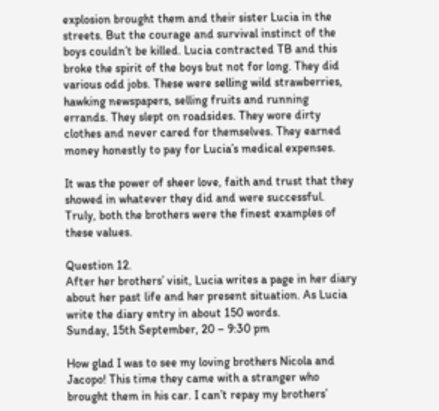explosion brought them and their sister Lucia in the streets. But the courage and survival instinct of the boys couldn’t be killed. Lucia contracted TB and this broke the spirit of the boys but not for long. They did various odd jobs. These were selling wild strawberries, hawking newspapers, selling fruits and running errands. They slept on roadsides. They wore dirty clothes and never cared for themselves. They earned money honestly to pay for Lucia’s medical expenses.

It was the power of sheer love, faith and trust that they showed in whatever they did and were successful. Truly, both the brothers were the finest examples of these values.

Question 12.
After her brothers’ visit, Lucia writes a page in her diary about her past life and her present situation. As Lucia write the diary entry in about 150 words.
Sunday, 15th September, 20 – 9:30 pm

How glad I was to see my loving brothers Nicola and Jacopo! This time they came with a stranger who brought them in his car. I can’t repay my brothers’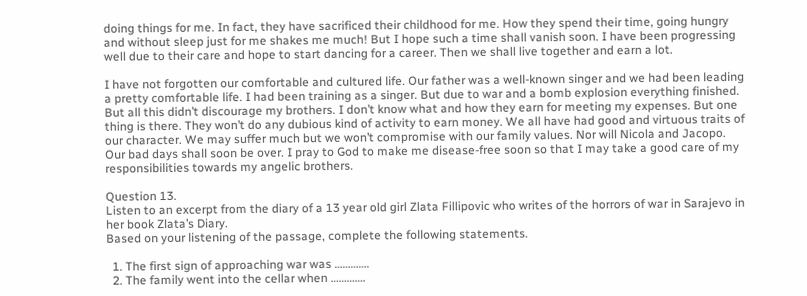doing things for me. In fact, they have sacrificed their childhood for me. How they spend their time, going hungry and without sleep just for me shakes me much! But I hope such a time shall vanish soon. I have been progressing well due to their care and hope to start dancing for a career. Then we shall live together and earn a lot.

I have not forgotten our comfortable and cultured life. Our father was a well-known singer and we had been leading a pretty comfortable life. I had been training as a singer. But due to war and a bomb explosion everything finished. But all this didn’t discourage my brothers. I don’t know what and how they earn for meeting my expenses. But one thing is there. They won’t do any dubious kind of activity to earn money. We all have had good and virtuous traits of our character. We may suffer much but we won’t compromise with our family values. Nor will Nicola and Jacopo. Our bad days shall soon be over. I pray to God to make me disease-free soon so that I may take a good care of my responsibilities towards my angelic brothers.

Question 13.
Listen to an excerpt from the diary of a 13 year old girl Zlata Fillipovic who writes of the horrors of war in Sarajevo in her book Zlata’s Diary.
Based on your listening of the passage, complete the following statements.

  1. The first sign of approaching war was ………….
  2. The family went into the cellar when ………….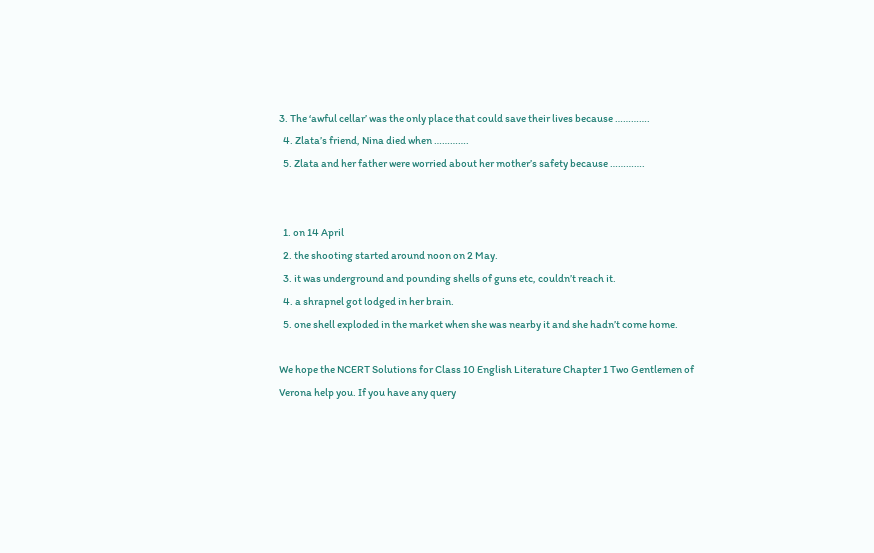3. The ‘awful cellar’ was the only place that could save their lives because ………….
  4. Zlata’s friend, Nina died when ………….
  5. Zlata and her father were worried about her mother’s safety because ………….


  1. on 14 April
  2. the shooting started around noon on 2 May.
  3. it was underground and pounding shells of guns etc, couldn’t reach it.
  4. a shrapnel got lodged in her brain.
  5. one shell exploded in the market when she was nearby it and she hadn’t come home.

We hope the NCERT Solutions for Class 10 English Literature Chapter 1 Two Gentlemen of Verona help you. If you have any query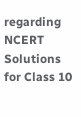regarding NCERT Solutions for Class 10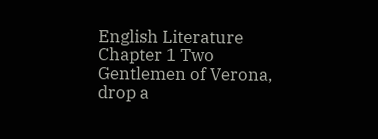English Literature Chapter 1 Two Gentlemen of Verona, drop a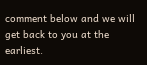comment below and we will get back to you at the earliest.